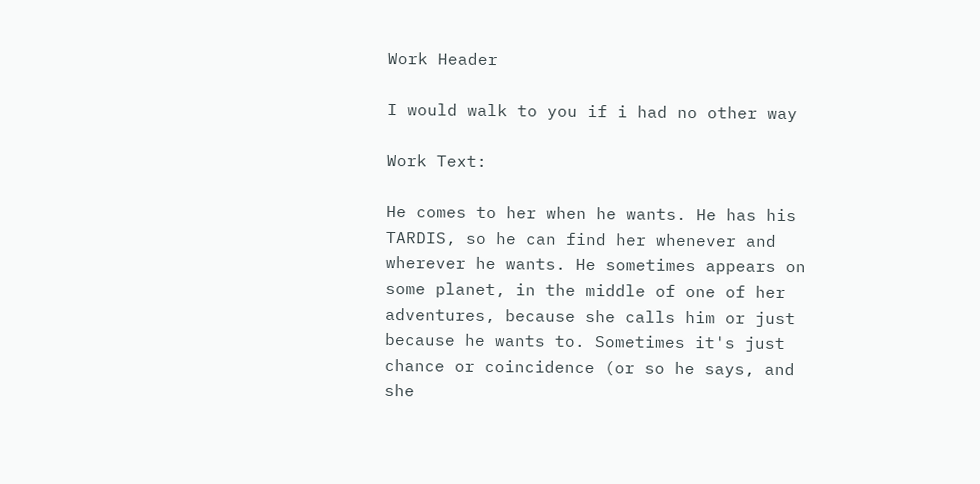Work Header

I would walk to you if i had no other way

Work Text:

He comes to her when he wants. He has his TARDIS, so he can find her whenever and wherever he wants. He sometimes appears on some planet, in the middle of one of her adventures, because she calls him or just because he wants to. Sometimes it's just chance or coincidence (or so he says, and she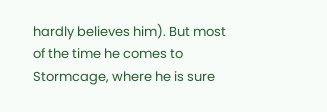hardly believes him). But most of the time he comes to Stormcage, where he is sure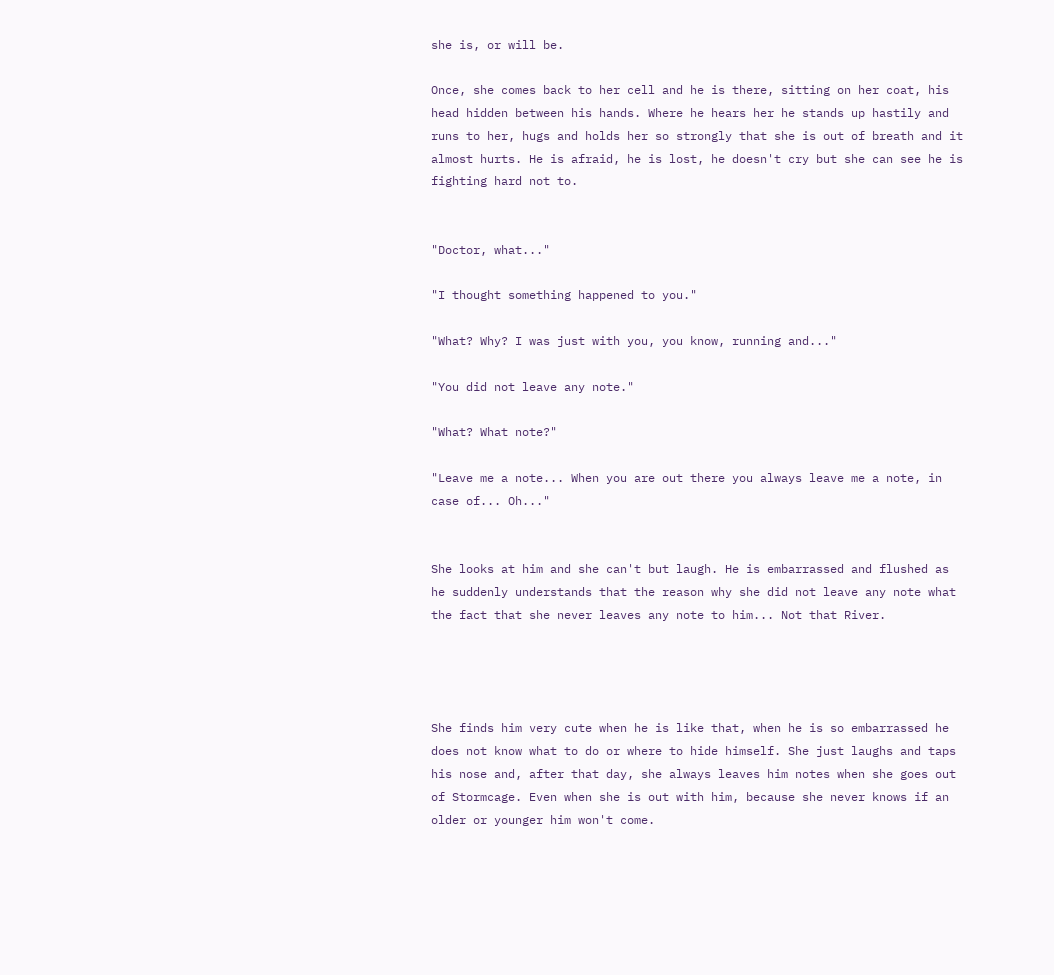she is, or will be.

Once, she comes back to her cell and he is there, sitting on her coat, his head hidden between his hands. Where he hears her he stands up hastily and runs to her, hugs and holds her so strongly that she is out of breath and it almost hurts. He is afraid, he is lost, he doesn't cry but she can see he is fighting hard not to.


"Doctor, what..."

"I thought something happened to you."

"What? Why? I was just with you, you know, running and..."

"You did not leave any note."

"What? What note?"

"Leave me a note... When you are out there you always leave me a note, in case of... Oh..."


She looks at him and she can't but laugh. He is embarrassed and flushed as he suddenly understands that the reason why she did not leave any note what the fact that she never leaves any note to him... Not that River.




She finds him very cute when he is like that, when he is so embarrassed he does not know what to do or where to hide himself. She just laughs and taps his nose and, after that day, she always leaves him notes when she goes out of Stormcage. Even when she is out with him, because she never knows if an older or younger him won't come.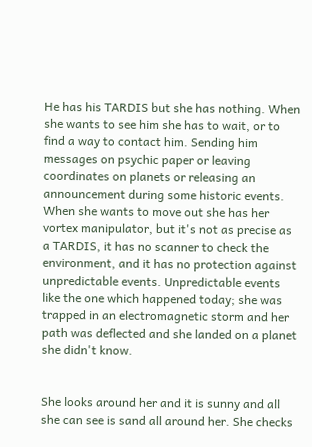He has his TARDIS but she has nothing. When she wants to see him she has to wait, or to find a way to contact him. Sending him messages on psychic paper or leaving coordinates on planets or releasing an announcement during some historic events. When she wants to move out she has her vortex manipulator, but it's not as precise as a TARDIS, it has no scanner to check the environment, and it has no protection against unpredictable events. Unpredictable events like the one which happened today; she was trapped in an electromagnetic storm and her path was deflected and she landed on a planet she didn't know.


She looks around her and it is sunny and all she can see is sand all around her. She checks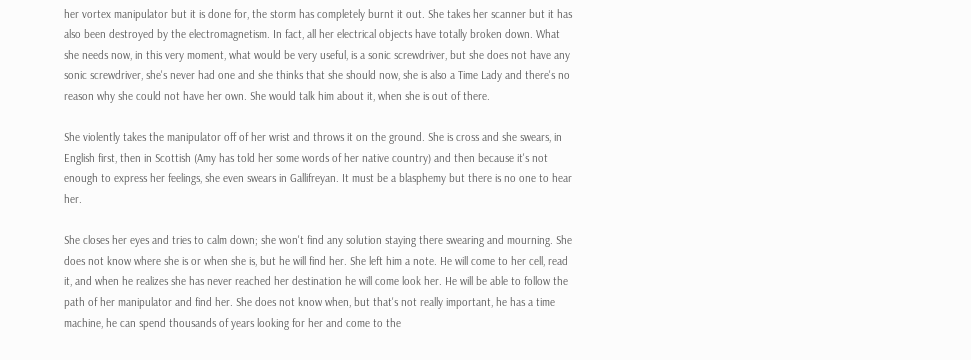her vortex manipulator but it is done for, the storm has completely burnt it out. She takes her scanner but it has also been destroyed by the electromagnetism. In fact, all her electrical objects have totally broken down. What she needs now, in this very moment, what would be very useful, is a sonic screwdriver, but she does not have any sonic screwdriver, she's never had one and she thinks that she should now, she is also a Time Lady and there's no reason why she could not have her own. She would talk him about it, when she is out of there.

She violently takes the manipulator off of her wrist and throws it on the ground. She is cross and she swears, in English first, then in Scottish (Amy has told her some words of her native country) and then because it's not enough to express her feelings, she even swears in Gallifreyan. It must be a blasphemy but there is no one to hear her.

She closes her eyes and tries to calm down; she won't find any solution staying there swearing and mourning. She does not know where she is or when she is, but he will find her. She left him a note. He will come to her cell, read it, and when he realizes she has never reached her destination he will come look her. He will be able to follow the path of her manipulator and find her. She does not know when, but that's not really important, he has a time machine, he can spend thousands of years looking for her and come to the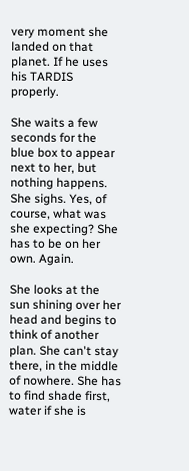very moment she landed on that planet. If he uses his TARDIS properly.

She waits a few seconds for the blue box to appear next to her, but nothing happens. She sighs. Yes, of course, what was she expecting? She has to be on her own. Again.

She looks at the sun shining over her head and begins to think of another plan. She can't stay there, in the middle of nowhere. She has to find shade first, water if she is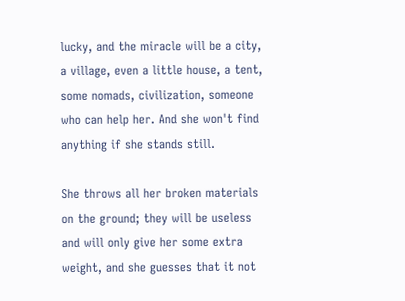lucky, and the miracle will be a city, a village, even a little house, a tent, some nomads, civilization, someone who can help her. And she won't find anything if she stands still.

She throws all her broken materials on the ground; they will be useless and will only give her some extra weight, and she guesses that it not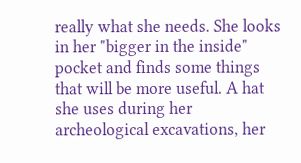really what she needs. She looks in her "bigger in the inside" pocket and finds some things that will be more useful. A hat she uses during her archeological excavations, her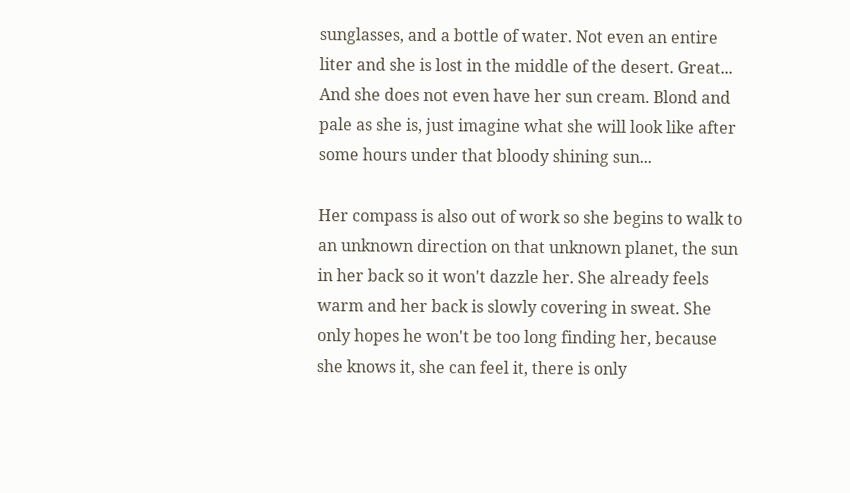sunglasses, and a bottle of water. Not even an entire liter and she is lost in the middle of the desert. Great... And she does not even have her sun cream. Blond and pale as she is, just imagine what she will look like after some hours under that bloody shining sun...

Her compass is also out of work so she begins to walk to an unknown direction on that unknown planet, the sun in her back so it won't dazzle her. She already feels warm and her back is slowly covering in sweat. She only hopes he won't be too long finding her, because she knows it, she can feel it, there is only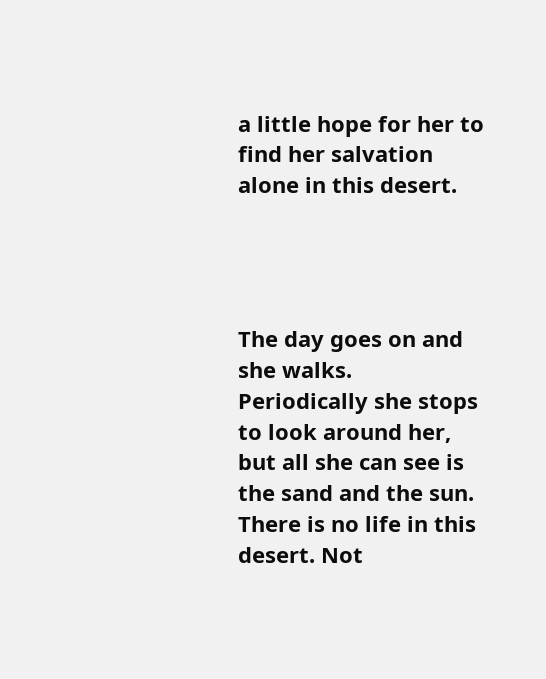a little hope for her to find her salvation alone in this desert.




The day goes on and she walks. Periodically she stops to look around her, but all she can see is the sand and the sun. There is no life in this desert. Not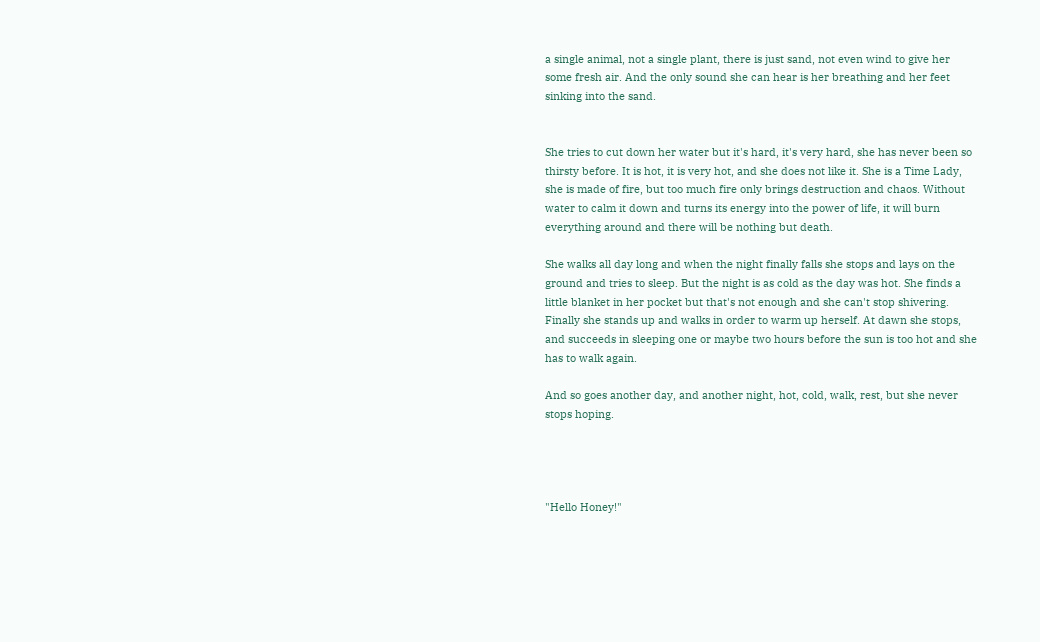a single animal, not a single plant, there is just sand, not even wind to give her some fresh air. And the only sound she can hear is her breathing and her feet sinking into the sand.


She tries to cut down her water but it's hard, it's very hard, she has never been so thirsty before. It is hot, it is very hot, and she does not like it. She is a Time Lady, she is made of fire, but too much fire only brings destruction and chaos. Without water to calm it down and turns its energy into the power of life, it will burn everything around and there will be nothing but death.

She walks all day long and when the night finally falls she stops and lays on the ground and tries to sleep. But the night is as cold as the day was hot. She finds a little blanket in her pocket but that's not enough and she can't stop shivering. Finally she stands up and walks in order to warm up herself. At dawn she stops, and succeeds in sleeping one or maybe two hours before the sun is too hot and she has to walk again.

And so goes another day, and another night, hot, cold, walk, rest, but she never stops hoping.




"Hello Honey!"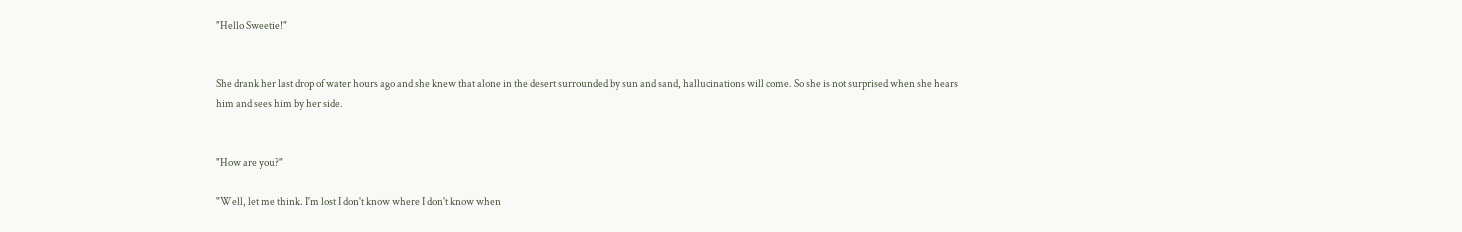"Hello Sweetie!"


She drank her last drop of water hours ago and she knew that alone in the desert surrounded by sun and sand, hallucinations will come. So she is not surprised when she hears him and sees him by her side.


"How are you?"

"Well, let me think. I'm lost I don't know where I don't know when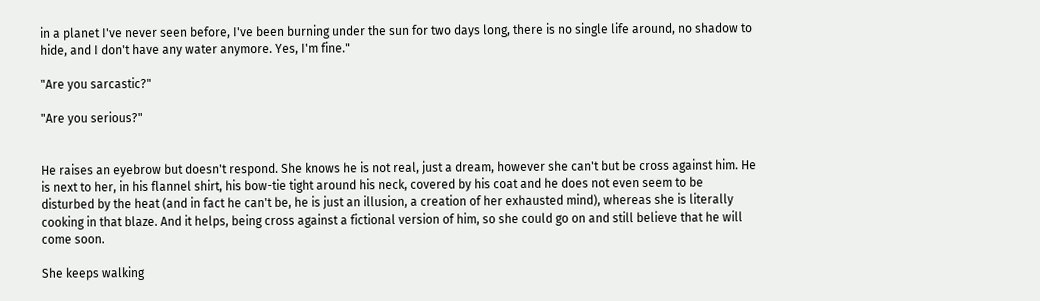in a planet I've never seen before, I've been burning under the sun for two days long, there is no single life around, no shadow to hide, and I don't have any water anymore. Yes, I'm fine."

"Are you sarcastic?"

"Are you serious?"


He raises an eyebrow but doesn't respond. She knows he is not real, just a dream, however she can't but be cross against him. He is next to her, in his flannel shirt, his bow-tie tight around his neck, covered by his coat and he does not even seem to be disturbed by the heat (and in fact he can't be, he is just an illusion, a creation of her exhausted mind), whereas she is literally cooking in that blaze. And it helps, being cross against a fictional version of him, so she could go on and still believe that he will come soon.

She keeps walking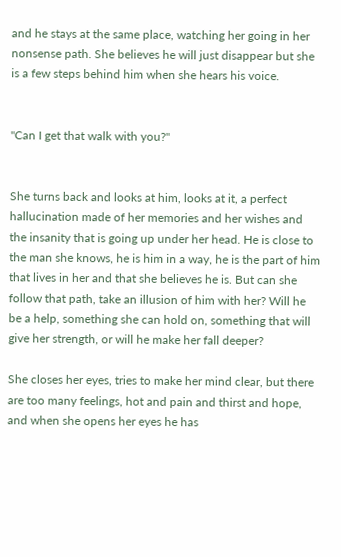and he stays at the same place, watching her going in her nonsense path. She believes he will just disappear but she is a few steps behind him when she hears his voice.


"Can I get that walk with you?"


She turns back and looks at him, looks at it, a perfect hallucination made of her memories and her wishes and the insanity that is going up under her head. He is close to the man she knows, he is him in a way, he is the part of him that lives in her and that she believes he is. But can she follow that path, take an illusion of him with her? Will he be a help, something she can hold on, something that will give her strength, or will he make her fall deeper?

She closes her eyes, tries to make her mind clear, but there are too many feelings, hot and pain and thirst and hope, and when she opens her eyes he has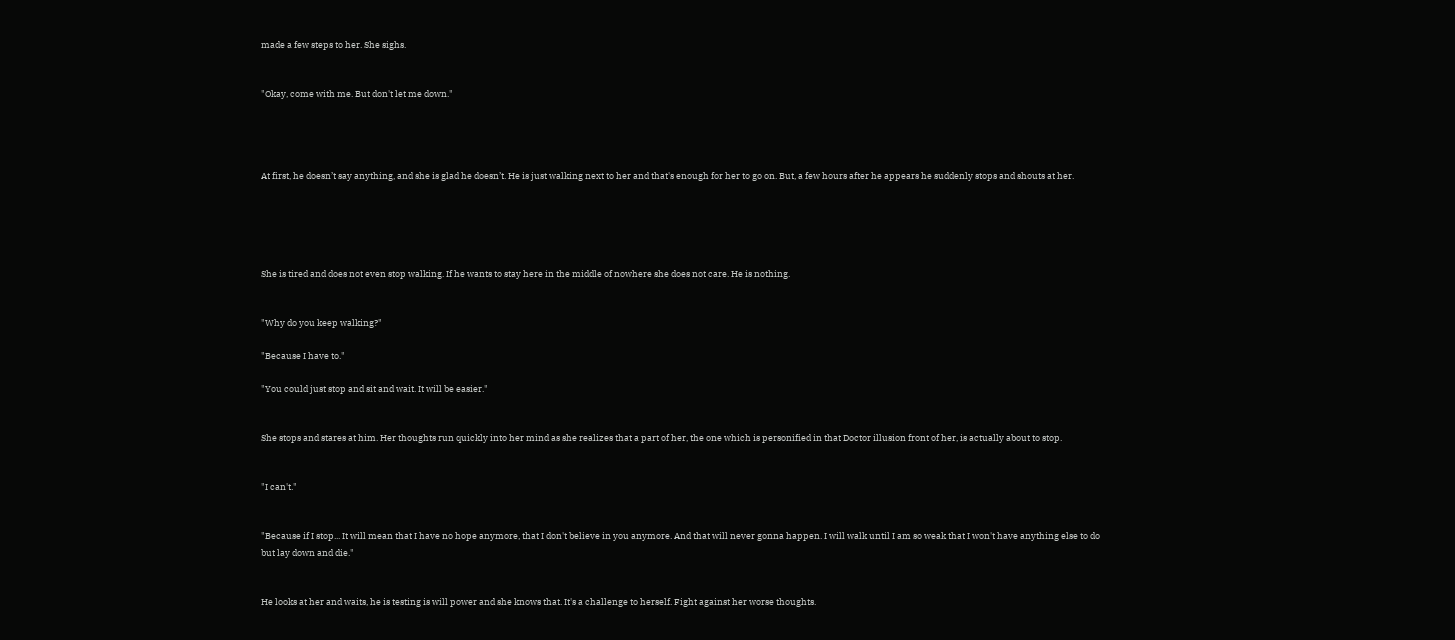made a few steps to her. She sighs.


"Okay, come with me. But don't let me down."




At first, he doesn’t say anything, and she is glad he doesn’t. He is just walking next to her and that's enough for her to go on. But, a few hours after he appears he suddenly stops and shouts at her.





She is tired and does not even stop walking. If he wants to stay here in the middle of nowhere she does not care. He is nothing.


"Why do you keep walking?"

"Because I have to."

"You could just stop and sit and wait. It will be easier."


She stops and stares at him. Her thoughts run quickly into her mind as she realizes that a part of her, the one which is personified in that Doctor illusion front of her, is actually about to stop.


"I can't."


"Because if I stop... It will mean that I have no hope anymore, that I don't believe in you anymore. And that will never gonna happen. I will walk until I am so weak that I won't have anything else to do but lay down and die."


He looks at her and waits, he is testing is will power and she knows that. It's a challenge to herself. Fight against her worse thoughts.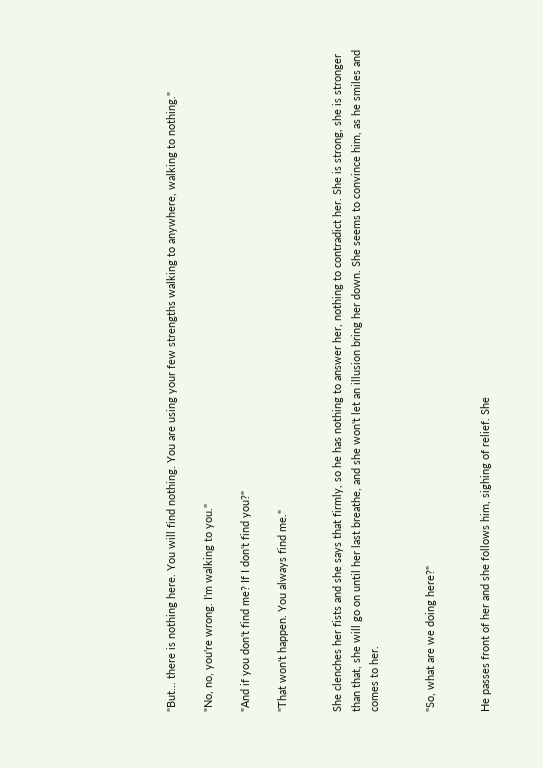"But... there is nothing here. You will find nothing. You are using your few strengths walking to anywhere, walking to nothing."

"No, no, you're wrong. I'm walking to you."

"And if you don't find me? If I don't find you?"

"That won't happen. You always find me."


She clenches her fists and she says that firmly, so he has nothing to answer her, nothing to contradict her. She is strong, she is stronger than that, she will go on until her last breathe, and she won't let an illusion bring her down. She seems to convince him, as he smiles and comes to her.


"So, what are we doing here?"


He passes front of her and she follows him, sighing of relief. She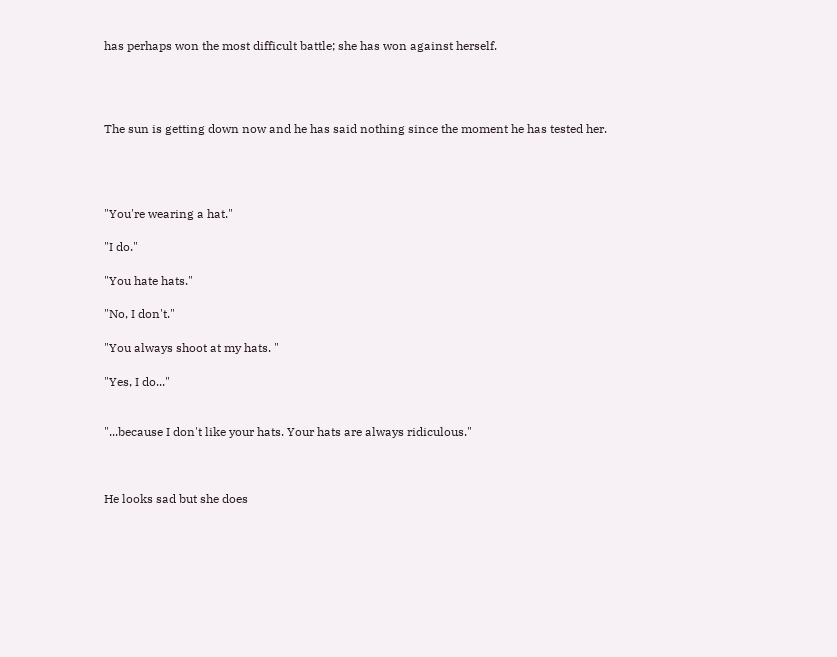has perhaps won the most difficult battle; she has won against herself.




The sun is getting down now and he has said nothing since the moment he has tested her.




"You're wearing a hat."

"I do."

"You hate hats."

"No, I don't."

"You always shoot at my hats. "

"Yes, I do..."


"...because I don't like your hats. Your hats are always ridiculous."



He looks sad but she does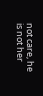not care, he is not her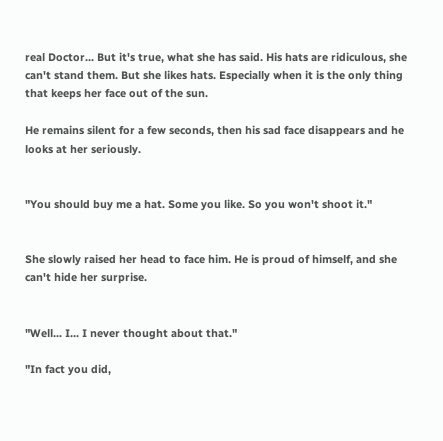real Doctor... But it's true, what she has said. His hats are ridiculous, she can't stand them. But she likes hats. Especially when it is the only thing that keeps her face out of the sun.

He remains silent for a few seconds, then his sad face disappears and he looks at her seriously.


"You should buy me a hat. Some you like. So you won't shoot it."


She slowly raised her head to face him. He is proud of himself, and she can't hide her surprise.


"Well... I... I never thought about that."

"In fact you did,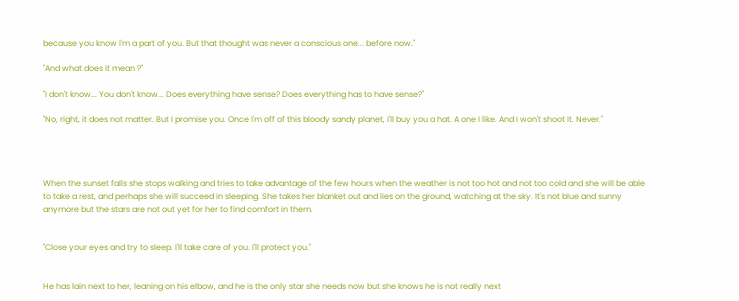because you know I'm a part of you. But that thought was never a conscious one... before now."

"And what does it mean ?"

"I don't know... You don't know... Does everything have sense? Does everything has to have sense?"

"No, right, it does not matter. But I promise you. Once I'm off of this bloody sandy planet, I'll buy you a hat. A one I like. And I won't shoot it. Never."




When the sunset falls she stops walking and tries to take advantage of the few hours when the weather is not too hot and not too cold and she will be able to take a rest, and perhaps she will succeed in sleeping. She takes her blanket out and lies on the ground, watching at the sky. It's not blue and sunny anymore but the stars are not out yet for her to find comfort in them.


"Close your eyes and try to sleep. I'll take care of you. I'll protect you."


He has lain next to her, leaning on his elbow, and he is the only star she needs now but she knows he is not really next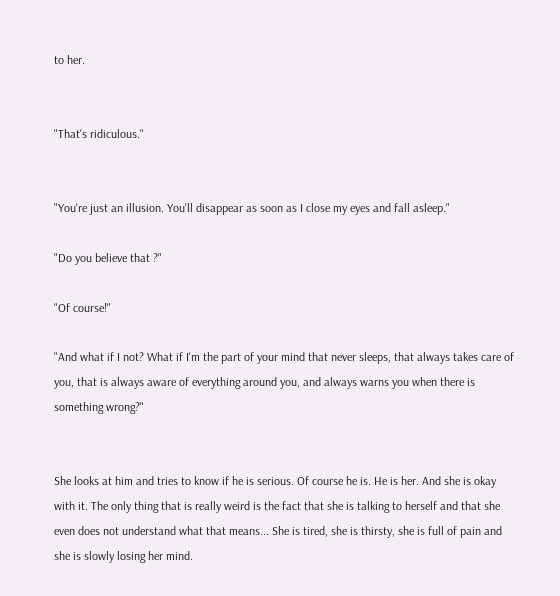to her.


"That's ridiculous."


"You're just an illusion. You'll disappear as soon as I close my eyes and fall asleep."

"Do you believe that ?"

"Of course!"

"And what if I not? What if I'm the part of your mind that never sleeps, that always takes care of you, that is always aware of everything around you, and always warns you when there is something wrong?"


She looks at him and tries to know if he is serious. Of course he is. He is her. And she is okay with it. The only thing that is really weird is the fact that she is talking to herself and that she even does not understand what that means... She is tired, she is thirsty, she is full of pain and she is slowly losing her mind.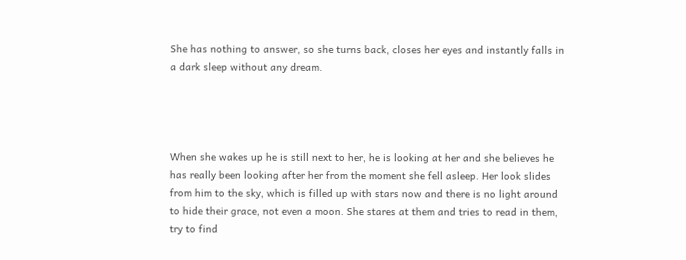She has nothing to answer, so she turns back, closes her eyes and instantly falls in a dark sleep without any dream.




When she wakes up he is still next to her, he is looking at her and she believes he has really been looking after her from the moment she fell asleep. Her look slides from him to the sky, which is filled up with stars now and there is no light around to hide their grace, not even a moon. She stares at them and tries to read in them, try to find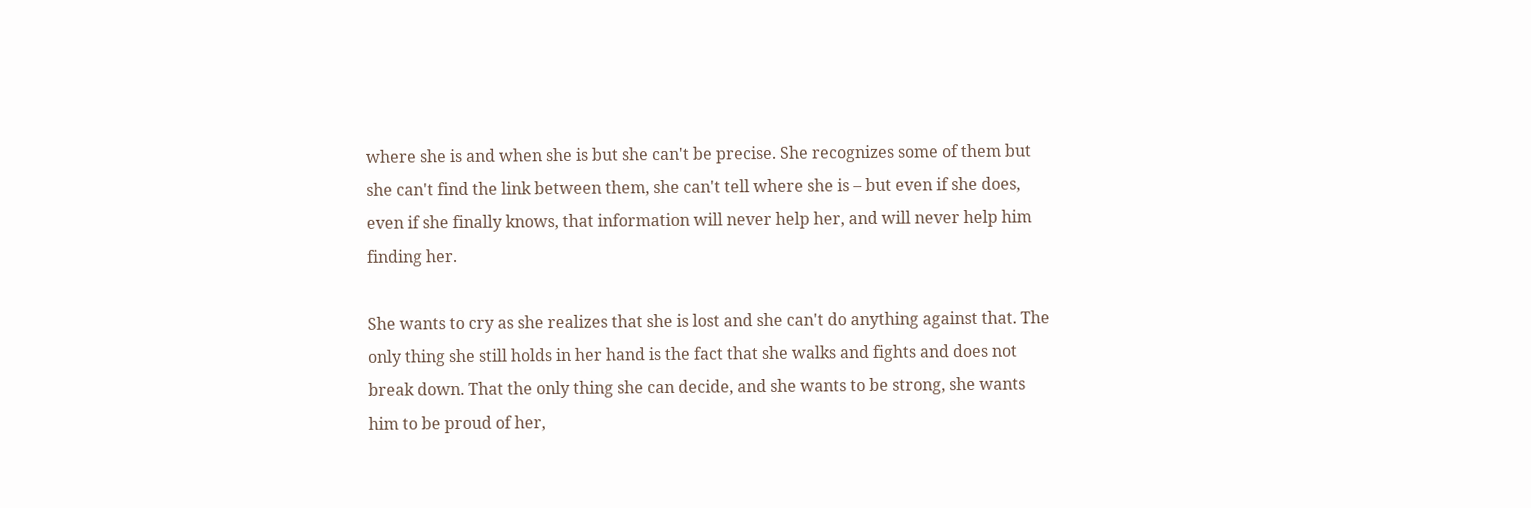where she is and when she is but she can't be precise. She recognizes some of them but she can't find the link between them, she can't tell where she is – but even if she does, even if she finally knows, that information will never help her, and will never help him finding her.

She wants to cry as she realizes that she is lost and she can't do anything against that. The only thing she still holds in her hand is the fact that she walks and fights and does not break down. That the only thing she can decide, and she wants to be strong, she wants him to be proud of her,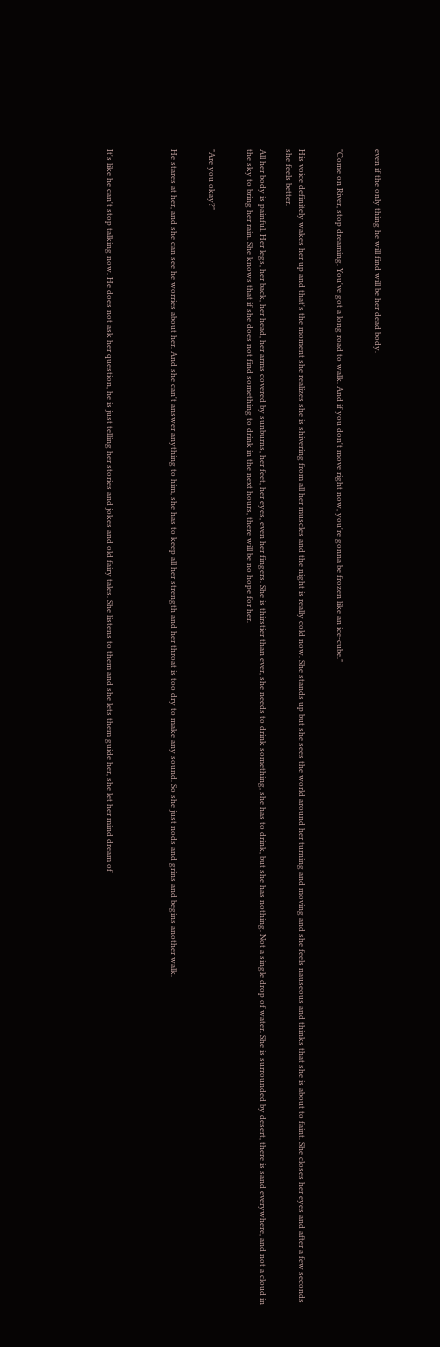even if the only thing he will find will be her dead body.


"Come on River, stop dreaming. You've got a long road to walk. And if you don't move right now, you're gonna be frozen like an ice-cube."


His voice definitely wakes her up and that's the moment she realizes she is shivering from all her muscles and the night is really cold now. She stands up but she sees the world around her turning and moving and she feels nauseous and thinks that she is about to faint. She closes her eyes and after a few seconds she feels better.

All her body is painful. Her legs, her back, her head, her arms covered by sunburns, her feet, her eyes, even her fingers. She is thirstier than ever, she needs to drink something, she has to drink, but she has nothing. Not a single drop of water. She is surrounded by desert, there is sand everywhere, and not a cloud in the sky to bring her rain. She knows that if she does not find something to drink in the next hours, there will be no hope for her.


"Are you okay?"


He stares at her, and she can see he worries about her. And she can't answer anything to him, she has to keep all her strength and her throat is too dry to make any sound. So she just nods and grins and begins another walk.




It's like he can't stop talking now. He does not ask her question, he is just telling her stories and jokes and old fairy tales. She listens to them and she lets them guide her, she let her mind dream of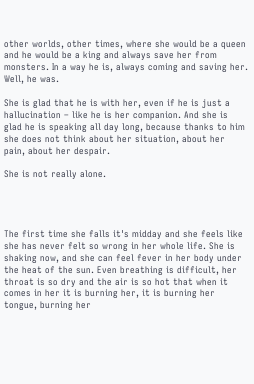other worlds, other times, where she would be a queen and he would be a king and always save her from monsters. In a way he is, always coming and saving her. Well, he was.

She is glad that he is with her, even if he is just a hallucination – like he is her companion. And she is glad he is speaking all day long, because thanks to him she does not think about her situation, about her pain, about her despair.

She is not really alone.




The first time she falls it's midday and she feels like she has never felt so wrong in her whole life. She is shaking now, and she can feel fever in her body under the heat of the sun. Even breathing is difficult, her throat is so dry and the air is so hot that when it comes in her it is burning her, it is burning her tongue, burning her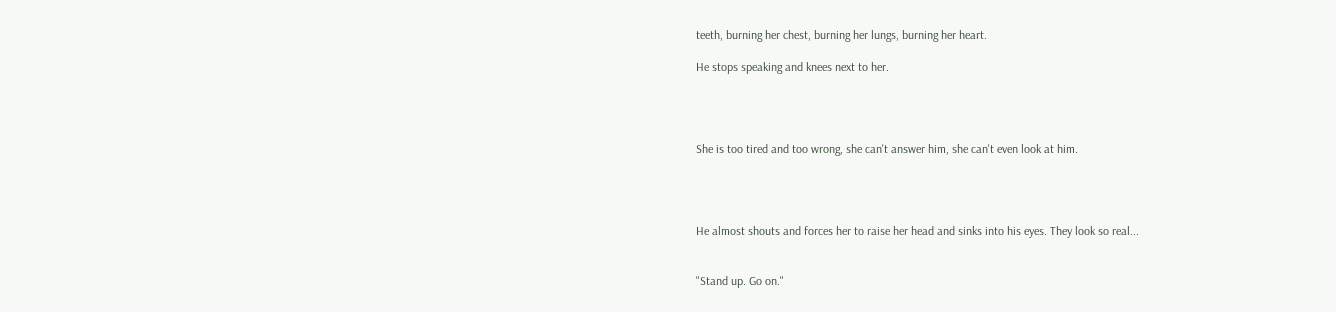teeth, burning her chest, burning her lungs, burning her heart.

He stops speaking and knees next to her.




She is too tired and too wrong, she can't answer him, she can't even look at him.




He almost shouts and forces her to raise her head and sinks into his eyes. They look so real...


"Stand up. Go on."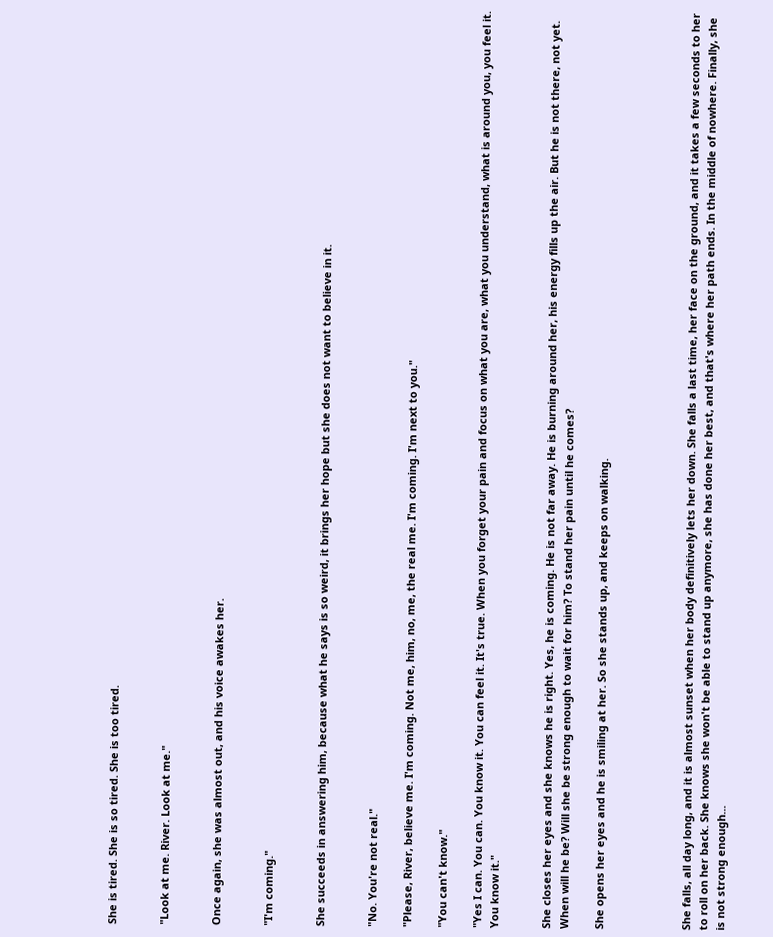She is tired. She is so tired. She is too tired.


"Look at me. River. Look at me."


Once again, she was almost out, and his voice awakes her.


"I'm coming."


She succeeds in answering him, because what he says is so weird, it brings her hope but she does not want to believe in it.


"No. You're not real."

"Please, River, believe me. I'm coming. Not me, him, no, me, the real me. I'm coming. I'm next to you."

"You can't know."

"Yes I can. You can. You know it. You can feel it. It's true. When you forget your pain and focus on what you are, what you understand, what is around you, you feel it. You know it."


She closes her eyes and she knows he is right. Yes, he is coming. He is not far away. He is burning around her, his energy fills up the air. But he is not there, not yet. When will he be? Will she be strong enough to wait for him? To stand her pain until he comes?

She opens her eyes and he is smiling at her. So she stands up, and keeps on walking.




She falls, all day long, and it is almost sunset when her body definitively lets her down. She falls a last time, her face on the ground, and it takes a few seconds to her to roll on her back. She knows she won't be able to stand up anymore, she has done her best, and that's where her path ends. In the middle of nowhere. Finally, she is not strong enough...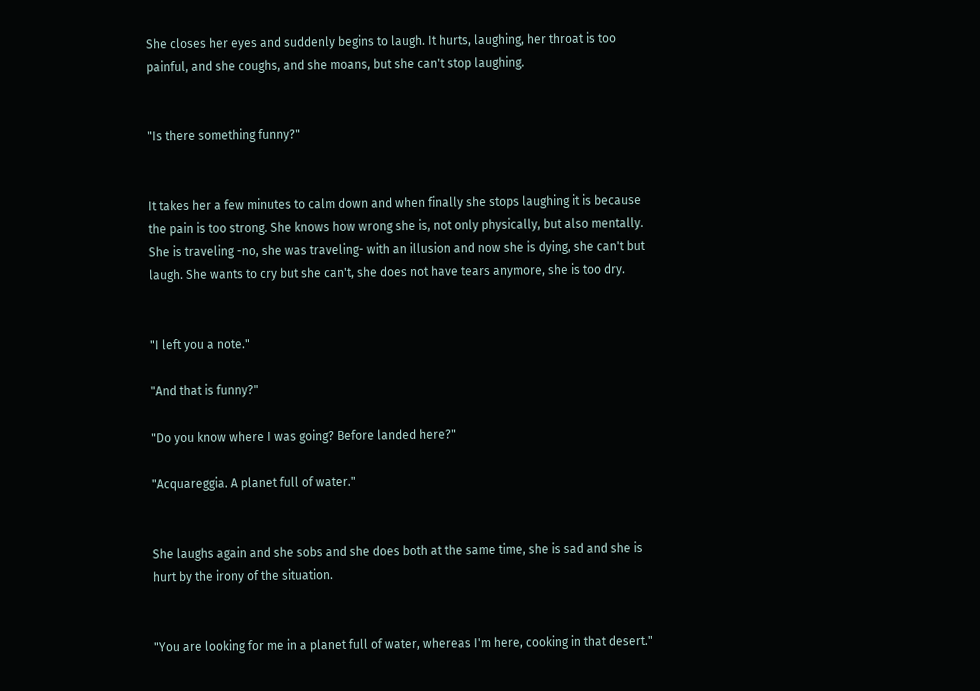She closes her eyes and suddenly begins to laugh. It hurts, laughing, her throat is too painful, and she coughs, and she moans, but she can't stop laughing.


"Is there something funny?"


It takes her a few minutes to calm down and when finally she stops laughing it is because the pain is too strong. She knows how wrong she is, not only physically, but also mentally. She is traveling -no, she was traveling- with an illusion and now she is dying, she can't but laugh. She wants to cry but she can't, she does not have tears anymore, she is too dry.


"I left you a note."

"And that is funny?"

"Do you know where I was going? Before landed here?"

"Acquareggia. A planet full of water."


She laughs again and she sobs and she does both at the same time, she is sad and she is hurt by the irony of the situation.


"You are looking for me in a planet full of water, whereas I'm here, cooking in that desert."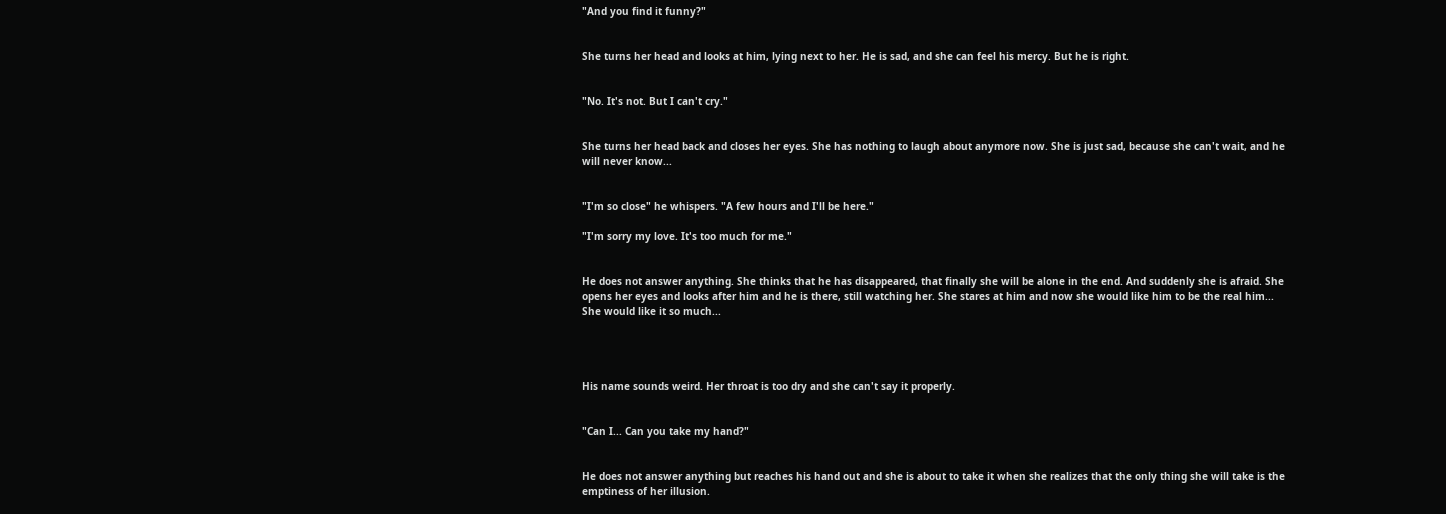"And you find it funny?"


She turns her head and looks at him, lying next to her. He is sad, and she can feel his mercy. But he is right.


"No. It's not. But I can't cry."


She turns her head back and closes her eyes. She has nothing to laugh about anymore now. She is just sad, because she can't wait, and he will never know...


"I'm so close" he whispers. "A few hours and I'll be here."

"I'm sorry my love. It's too much for me."


He does not answer anything. She thinks that he has disappeared, that finally she will be alone in the end. And suddenly she is afraid. She opens her eyes and looks after him and he is there, still watching her. She stares at him and now she would like him to be the real him... She would like it so much...




His name sounds weird. Her throat is too dry and she can't say it properly.


"Can I... Can you take my hand?"


He does not answer anything but reaches his hand out and she is about to take it when she realizes that the only thing she will take is the emptiness of her illusion.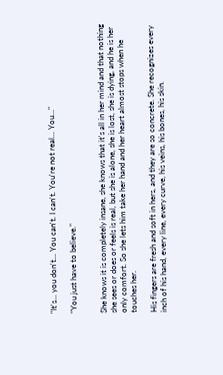"It's... you don't... You can't. I can't. You're not real... You..."

"You just have to believe."


She knows it is completely insane, she knows that it's all in her mind and that nothing she sees or does or feels is real, but she is alone, she is lost, she is dying, and he is her only comfort. So she lets him take her hand and her heart almost stops when he touches her.

His fingers are fresh and soft in hers, and they are so concrete. She recognizes every inch of his hand, every line, every curve, his veins, his bones, his skin.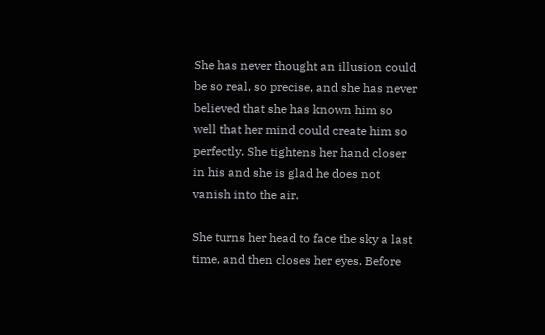She has never thought an illusion could be so real, so precise, and she has never believed that she has known him so well that her mind could create him so perfectly. She tightens her hand closer in his and she is glad he does not vanish into the air.

She turns her head to face the sky a last time, and then closes her eyes. Before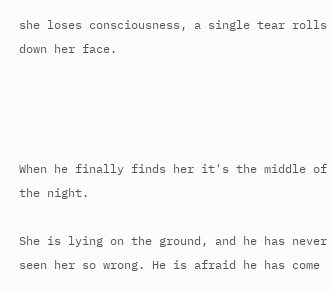she loses consciousness, a single tear rolls down her face.




When he finally finds her it's the middle of the night.

She is lying on the ground, and he has never seen her so wrong. He is afraid he has come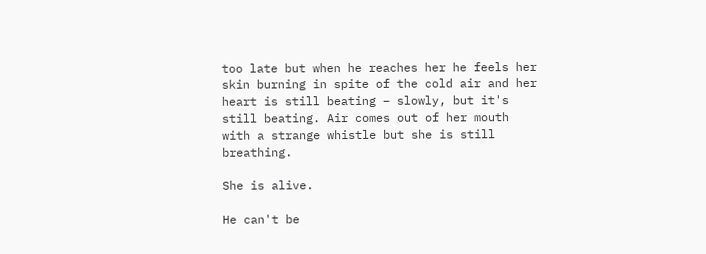too late but when he reaches her he feels her skin burning in spite of the cold air and her heart is still beating – slowly, but it's still beating. Air comes out of her mouth with a strange whistle but she is still breathing.

She is alive.

He can't be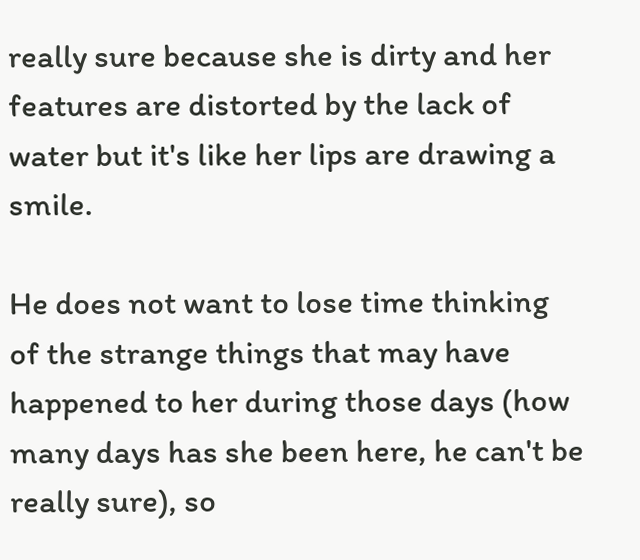really sure because she is dirty and her features are distorted by the lack of water but it's like her lips are drawing a smile.

He does not want to lose time thinking of the strange things that may have happened to her during those days (how many days has she been here, he can't be really sure), so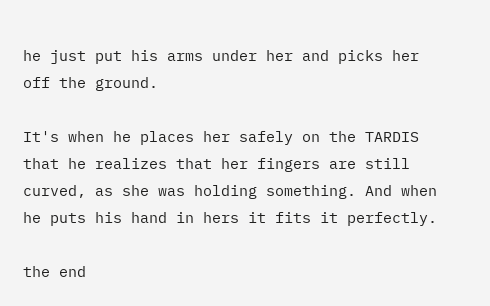he just put his arms under her and picks her off the ground.

It's when he places her safely on the TARDIS that he realizes that her fingers are still curved, as she was holding something. And when he puts his hand in hers it fits it perfectly.

the end